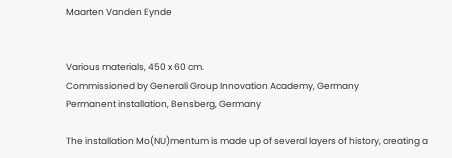Maarten Vanden Eynde


Various materials, 450 x 60 cm.
Commissioned by Generali Group Innovation Academy, Germany
Permanent installation, Bensberg, Germany

The installation Mo(NU)mentum is made up of several layers of history, creating a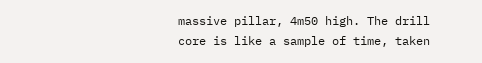massive pillar, 4m50 high. The drill core is like a sample of time, taken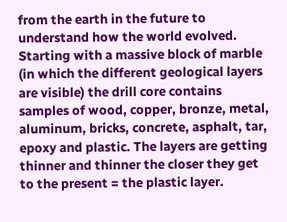from the earth in the future to understand how the world evolved. Starting with a massive block of marble (in which the different geological layers are visible) the drill core contains samples of wood, copper, bronze, metal, aluminum, bricks, concrete, asphalt, tar, epoxy and plastic. The layers are getting thinner and thinner the closer they get to the present = the plastic layer.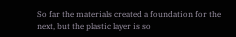So far the materials created a foundation for the next, but the plastic layer is so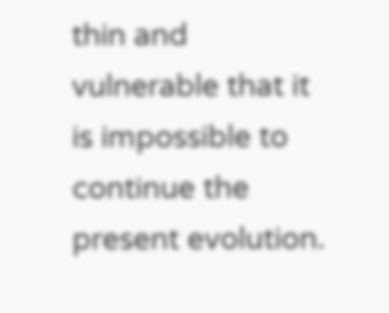thin and vulnerable that it is impossible to continue the present evolution.